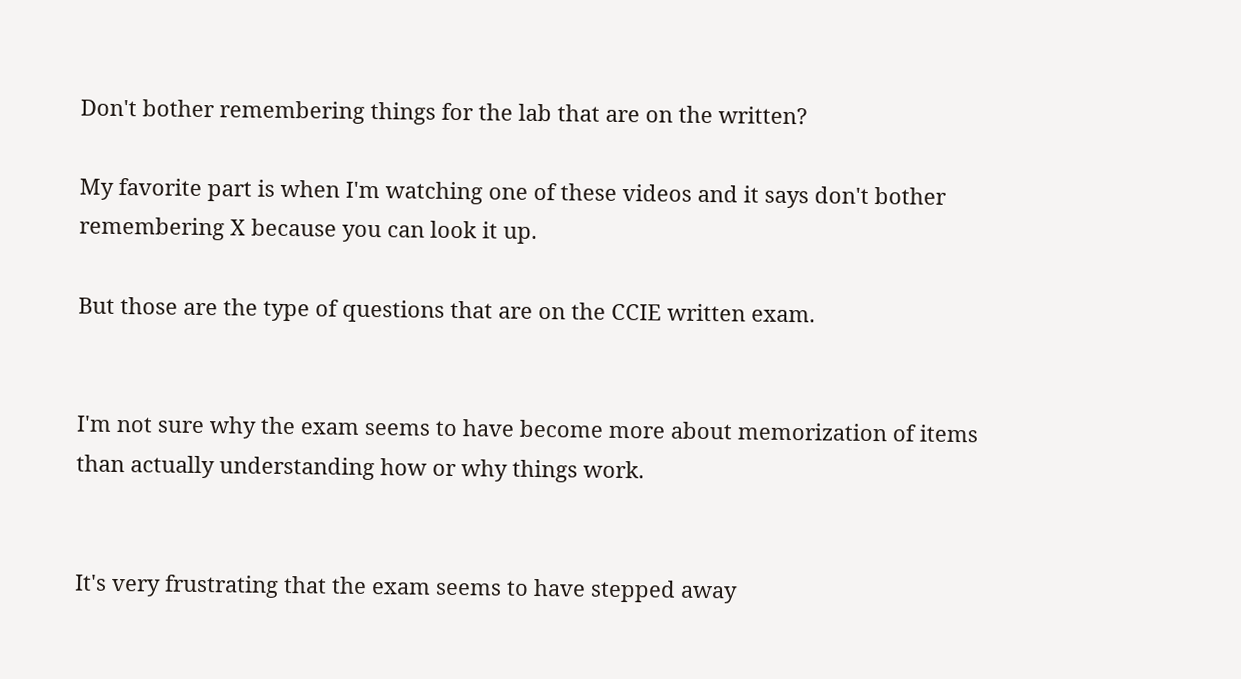Don't bother remembering things for the lab that are on the written?

My favorite part is when I'm watching one of these videos and it says don't bother remembering X because you can look it up.

But those are the type of questions that are on the CCIE written exam.


I'm not sure why the exam seems to have become more about memorization of items than actually understanding how or why things work.


It's very frustrating that the exam seems to have stepped away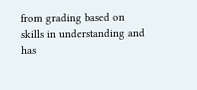from grading based on skills in understanding and has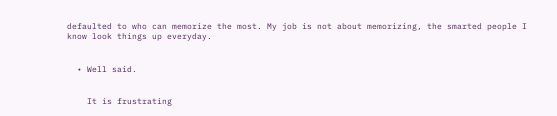defaulted to who can memorize the most. My job is not about memorizing, the smarted people I know look things up everyday.


  • Well said.


    It is frustrating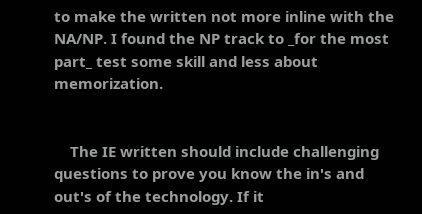to make the written not more inline with the NA/NP. I found the NP track to _for the most part_ test some skill and less about memorization.


    The IE written should include challenging questions to prove you know the in's and out's of the technology. If it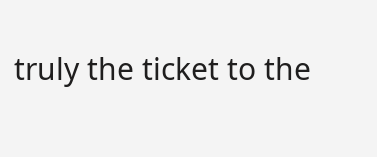truly the ticket to the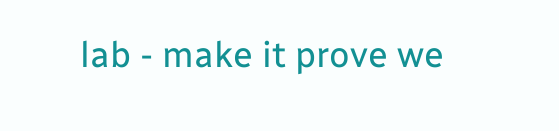lab - make it prove we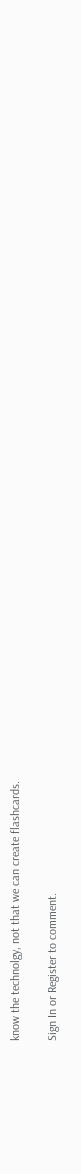know the technolgy, not that we can create flashcards.

Sign In or Register to comment.